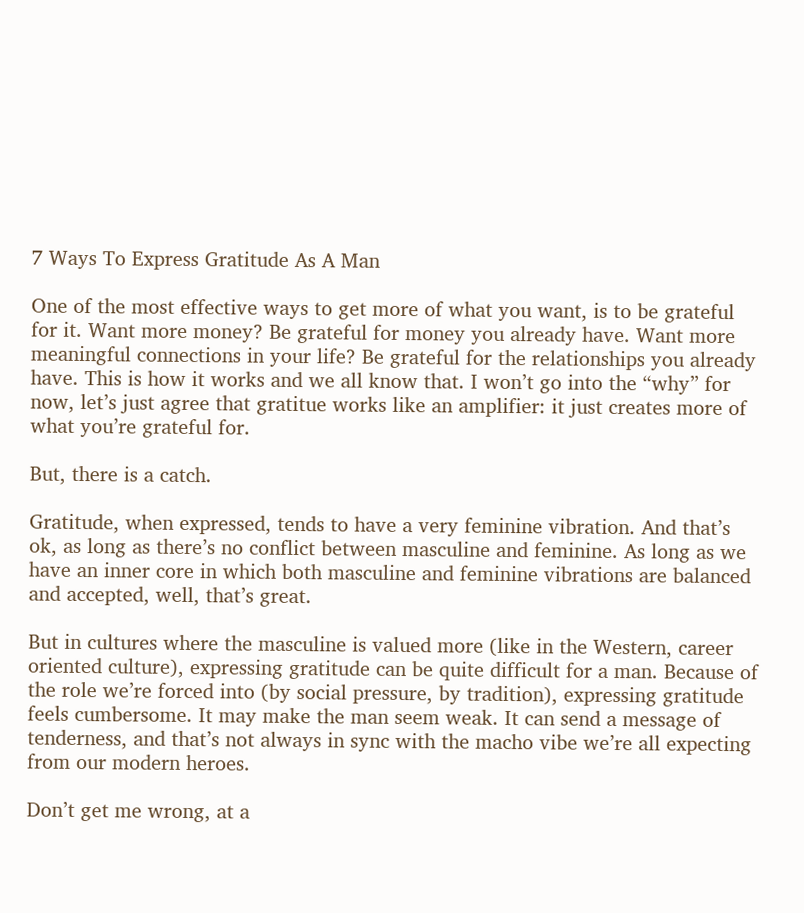7 Ways To Express Gratitude As A Man

One of the most effective ways to get more of what you want, is to be grateful for it. Want more money? Be grateful for money you already have. Want more meaningful connections in your life? Be grateful for the relationships you already have. This is how it works and we all know that. I won’t go into the “why” for now, let’s just agree that gratitue works like an amplifier: it just creates more of what you’re grateful for.

But, there is a catch.

Gratitude, when expressed, tends to have a very feminine vibration. And that’s ok, as long as there’s no conflict between masculine and feminine. As long as we have an inner core in which both masculine and feminine vibrations are balanced and accepted, well, that’s great.

But in cultures where the masculine is valued more (like in the Western, career oriented culture), expressing gratitude can be quite difficult for a man. Because of the role we’re forced into (by social pressure, by tradition), expressing gratitude feels cumbersome. It may make the man seem weak. It can send a message of tenderness, and that’s not always in sync with the macho vibe we’re all expecting from our modern heroes.

Don’t get me wrong, at a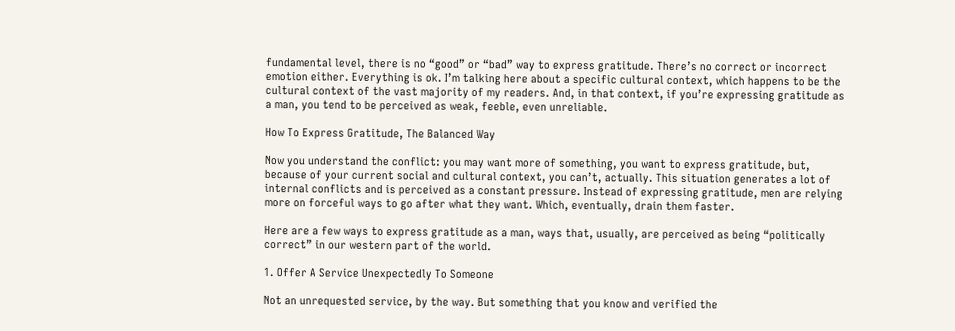fundamental level, there is no “good” or “bad” way to express gratitude. There’s no correct or incorrect emotion either. Everything is ok. I’m talking here about a specific cultural context, which happens to be the cultural context of the vast majority of my readers. And, in that context, if you’re expressing gratitude as a man, you tend to be perceived as weak, feeble, even unreliable.

How To Express Gratitude, The Balanced Way

Now you understand the conflict: you may want more of something, you want to express gratitude, but, because of your current social and cultural context, you can’t, actually. This situation generates a lot of internal conflicts and is perceived as a constant pressure. Instead of expressing gratitude, men are relying more on forceful ways to go after what they want. Which, eventually, drain them faster.

Here are a few ways to express gratitude as a man, ways that, usually, are perceived as being “politically correct” in our western part of the world.

1. Offer A Service Unexpectedly To Someone

Not an unrequested service, by the way. But something that you know and verified the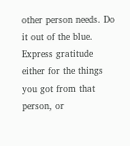other person needs. Do it out of the blue. Express gratitude either for the things you got from that person, or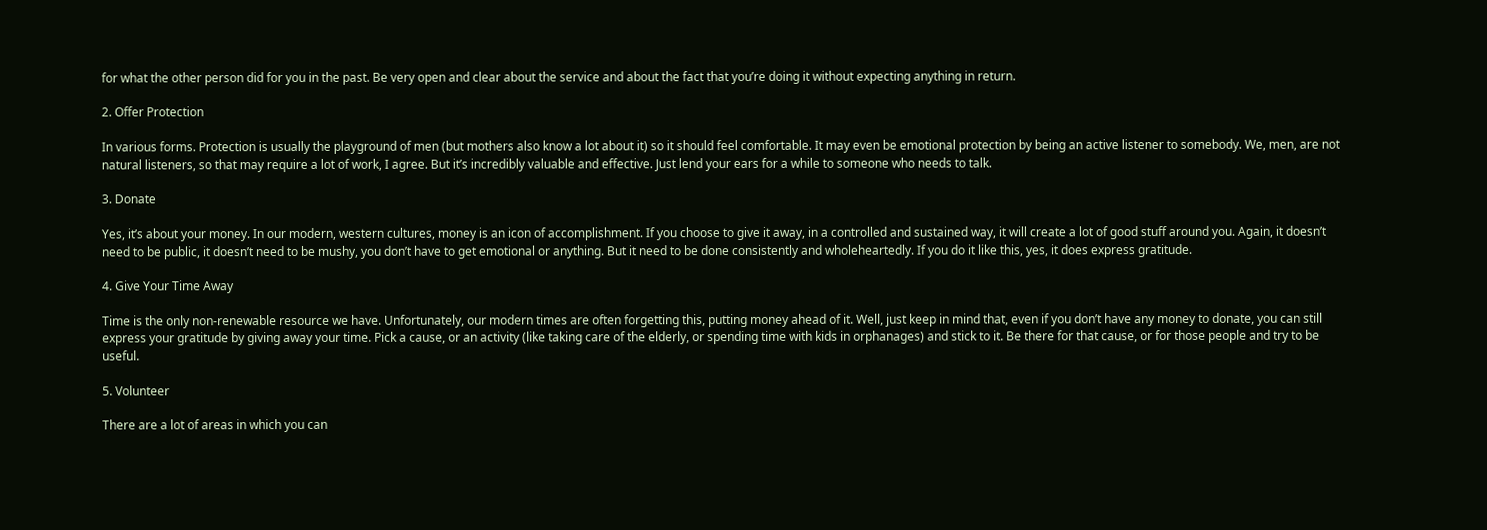for what the other person did for you in the past. Be very open and clear about the service and about the fact that you’re doing it without expecting anything in return.

2. Offer Protection

In various forms. Protection is usually the playground of men (but mothers also know a lot about it) so it should feel comfortable. It may even be emotional protection by being an active listener to somebody. We, men, are not natural listeners, so that may require a lot of work, I agree. But it’s incredibly valuable and effective. Just lend your ears for a while to someone who needs to talk.

3. Donate

Yes, it’s about your money. In our modern, western cultures, money is an icon of accomplishment. If you choose to give it away, in a controlled and sustained way, it will create a lot of good stuff around you. Again, it doesn’t need to be public, it doesn’t need to be mushy, you don’t have to get emotional or anything. But it need to be done consistently and wholeheartedly. If you do it like this, yes, it does express gratitude.

4. Give Your Time Away

Time is the only non-renewable resource we have. Unfortunately, our modern times are often forgetting this, putting money ahead of it. Well, just keep in mind that, even if you don’t have any money to donate, you can still express your gratitude by giving away your time. Pick a cause, or an activity (like taking care of the elderly, or spending time with kids in orphanages) and stick to it. Be there for that cause, or for those people and try to be useful.

5. Volunteer

There are a lot of areas in which you can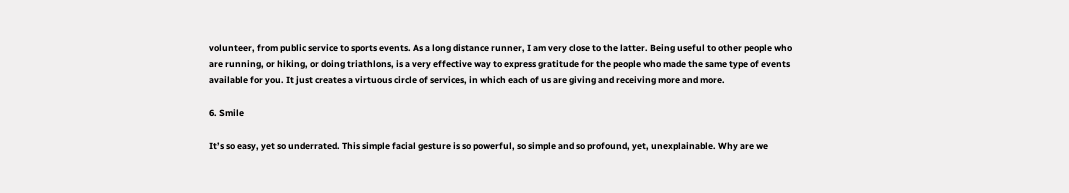volunteer, from public service to sports events. As a long distance runner, I am very close to the latter. Being useful to other people who are running, or hiking, or doing triathlons, is a very effective way to express gratitude for the people who made the same type of events available for you. It just creates a virtuous circle of services, in which each of us are giving and receiving more and more.

6. Smile

It’s so easy, yet so underrated. This simple facial gesture is so powerful, so simple and so profound, yet, unexplainable. Why are we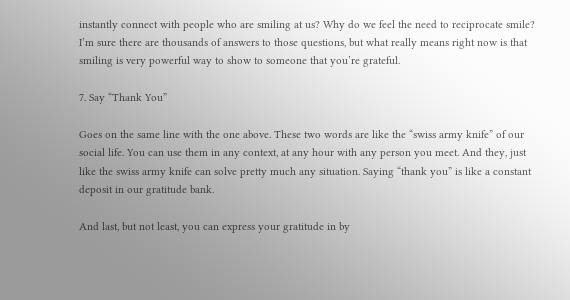instantly connect with people who are smiling at us? Why do we feel the need to reciprocate smile? I’m sure there are thousands of answers to those questions, but what really means right now is that smiling is very powerful way to show to someone that you’re grateful.

7. Say “Thank You”

Goes on the same line with the one above. These two words are like the “swiss army knife” of our social life. You can use them in any context, at any hour with any person you meet. And they, just like the swiss army knife can solve pretty much any situation. Saying “thank you” is like a constant deposit in our gratitude bank.

And last, but not least, you can express your gratitude in by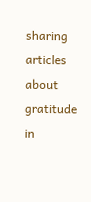sharing articles about gratitude in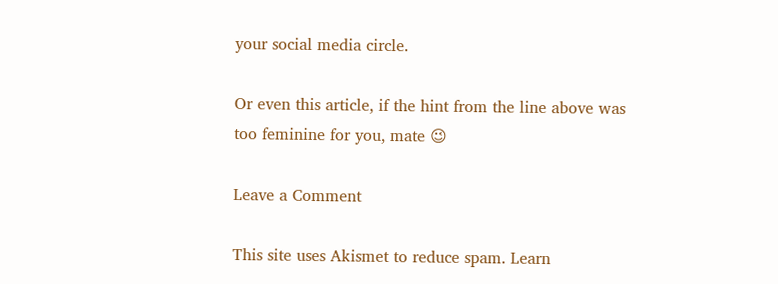your social media circle.

Or even this article, if the hint from the line above was too feminine for you, mate 😉

Leave a Comment

This site uses Akismet to reduce spam. Learn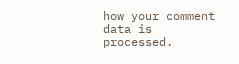how your comment data is processed.